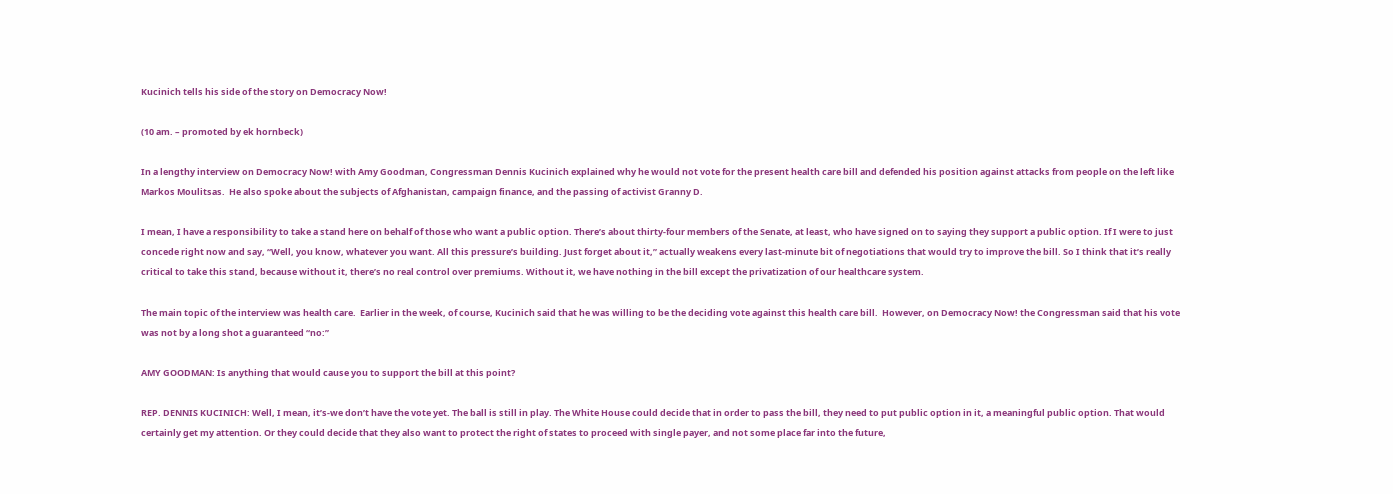Kucinich tells his side of the story on Democracy Now!

(10 am. – promoted by ek hornbeck)

In a lengthy interview on Democracy Now! with Amy Goodman, Congressman Dennis Kucinich explained why he would not vote for the present health care bill and defended his position against attacks from people on the left like Markos Moulitsas.  He also spoke about the subjects of Afghanistan, campaign finance, and the passing of activist Granny D.

I mean, I have a responsibility to take a stand here on behalf of those who want a public option. There’s about thirty-four members of the Senate, at least, who have signed on to saying they support a public option. If I were to just concede right now and say, “Well, you know, whatever you want. All this pressure’s building. Just forget about it,” actually weakens every last-minute bit of negotiations that would try to improve the bill. So I think that it’s really critical to take this stand, because without it, there’s no real control over premiums. Without it, we have nothing in the bill except the privatization of our healthcare system.

The main topic of the interview was health care.  Earlier in the week, of course, Kucinich said that he was willing to be the deciding vote against this health care bill.  However, on Democracy Now! the Congressman said that his vote was not by a long shot a guaranteed “no:”

AMY GOODMAN: Is anything that would cause you to support the bill at this point?

REP. DENNIS KUCINICH: Well, I mean, it’s-we don’t have the vote yet. The ball is still in play. The White House could decide that in order to pass the bill, they need to put public option in it, a meaningful public option. That would certainly get my attention. Or they could decide that they also want to protect the right of states to proceed with single payer, and not some place far into the future,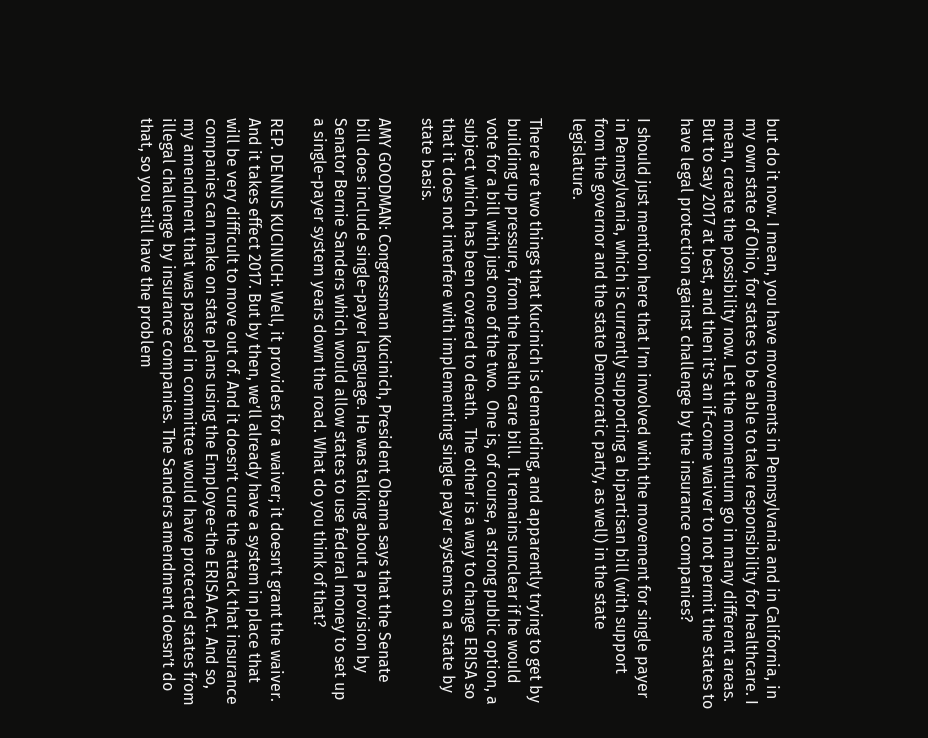but do it now. I mean, you have movements in Pennsylvania and in California, in my own state of Ohio, for states to be able to take responsibility for healthcare. I mean, create the possibility now. Let the momentum go in many different areas. But to say 2017 at best, and then it’s an if-come waiver to not permit the states to have legal protection against challenge by the insurance companies?

I should just mention here that I’m involved with the movement for single payer in Pennsylvania, which is currently supporting a bipartisan bill (with support from the governor and the state Democratic party, as well) in the state legislature.

There are two things that Kucinich is demanding, and apparently trying to get by building up pressure, from the health care bill.  It remains unclear if he would vote for a bill with just one of the two.  One is, of course, a strong public option, a subject which has been covered to death.  The other is a way to change ERISA so that it does not interfere with implementing single payer systems on a state by state basis.

AMY GOODMAN: Congressman Kucinich, President Obama says that the Senate bill does include single-payer language. He was talking about a provision by Senator Bernie Sanders which would allow states to use federal money to set up a single-payer system years down the road. What do you think of that?

REP. DENNIS KUCINICH: Well, it provides for a waiver; it doesn’t grant the waiver. And it takes effect 2017. But by then, we’ll already have a system in place that will be very difficult to move out of. And it doesn’t cure the attack that insurance companies can make on state plans using the Employee-the ERISA Act. And so, my amendment that was passed in committee would have protected states from illegal challenge by insurance companies. The Sanders amendment doesn’t do that, so you still have the problem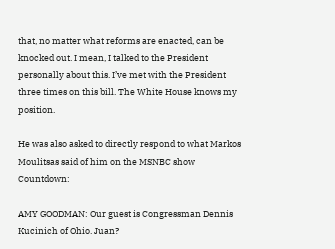that, no matter what reforms are enacted, can be knocked out. I mean, I talked to the President personally about this. I’ve met with the President three times on this bill. The White House knows my position.

He was also asked to directly respond to what Markos Moulitsas said of him on the MSNBC show Countdown:

AMY GOODMAN: Our guest is Congressman Dennis Kucinich of Ohio. Juan?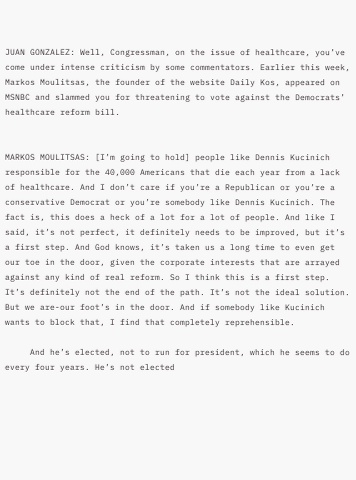JUAN GONZALEZ: Well, Congressman, on the issue of healthcare, you’ve come under intense criticism by some commentators. Earlier this week, Markos Moulitsas, the founder of the website Daily Kos, appeared on MSNBC and slammed you for threatening to vote against the Democrats’ healthcare reform bill.


MARKOS MOULITSAS: [I’m going to hold] people like Dennis Kucinich responsible for the 40,000 Americans that die each year from a lack of healthcare. And I don’t care if you’re a Republican or you’re a conservative Democrat or you’re somebody like Dennis Kucinich. The fact is, this does a heck of a lot for a lot of people. And like I said, it’s not perfect, it definitely needs to be improved, but it’s a first step. And God knows, it’s taken us a long time to even get our toe in the door, given the corporate interests that are arrayed against any kind of real reform. So I think this is a first step. It’s definitely not the end of the path. It’s not the ideal solution. But we are-our foot’s in the door. And if somebody like Kucinich wants to block that, I find that completely reprehensible.

     And he’s elected, not to run for president, which he seems to do every four years. He’s not elected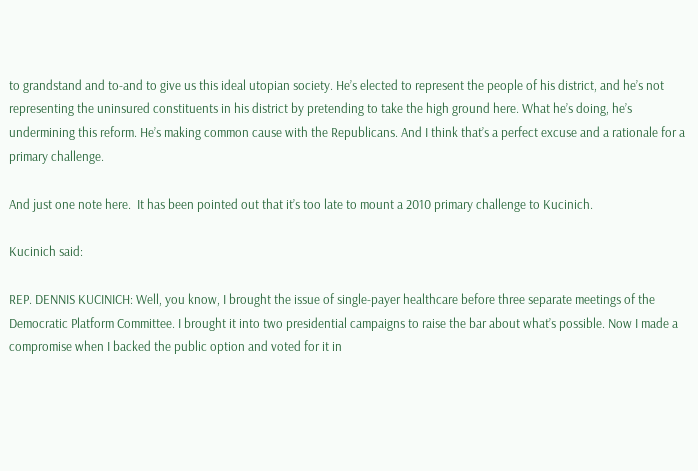to grandstand and to-and to give us this ideal utopian society. He’s elected to represent the people of his district, and he’s not representing the uninsured constituents in his district by pretending to take the high ground here. What he’s doing, he’s undermining this reform. He’s making common cause with the Republicans. And I think that’s a perfect excuse and a rationale for a primary challenge.

And just one note here.  It has been pointed out that it’s too late to mount a 2010 primary challenge to Kucinich.

Kucinich said:

REP. DENNIS KUCINICH: Well, you know, I brought the issue of single-payer healthcare before three separate meetings of the Democratic Platform Committee. I brought it into two presidential campaigns to raise the bar about what’s possible. Now I made a compromise when I backed the public option and voted for it in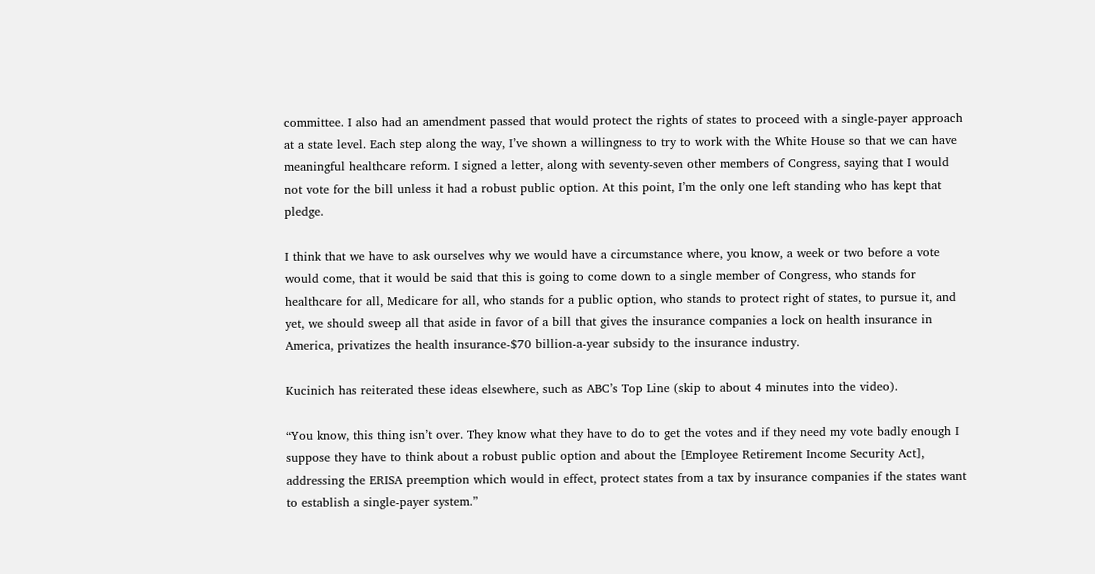committee. I also had an amendment passed that would protect the rights of states to proceed with a single-payer approach at a state level. Each step along the way, I’ve shown a willingness to try to work with the White House so that we can have meaningful healthcare reform. I signed a letter, along with seventy-seven other members of Congress, saying that I would not vote for the bill unless it had a robust public option. At this point, I’m the only one left standing who has kept that pledge.

I think that we have to ask ourselves why we would have a circumstance where, you know, a week or two before a vote would come, that it would be said that this is going to come down to a single member of Congress, who stands for healthcare for all, Medicare for all, who stands for a public option, who stands to protect right of states, to pursue it, and yet, we should sweep all that aside in favor of a bill that gives the insurance companies a lock on health insurance in America, privatizes the health insurance-$70 billion-a-year subsidy to the insurance industry.

Kucinich has reiterated these ideas elsewhere, such as ABC’s Top Line (skip to about 4 minutes into the video).

“You know, this thing isn’t over. They know what they have to do to get the votes and if they need my vote badly enough I suppose they have to think about a robust public option and about the [Employee Retirement Income Security Act], addressing the ERISA preemption which would in effect, protect states from a tax by insurance companies if the states want to establish a single-payer system.”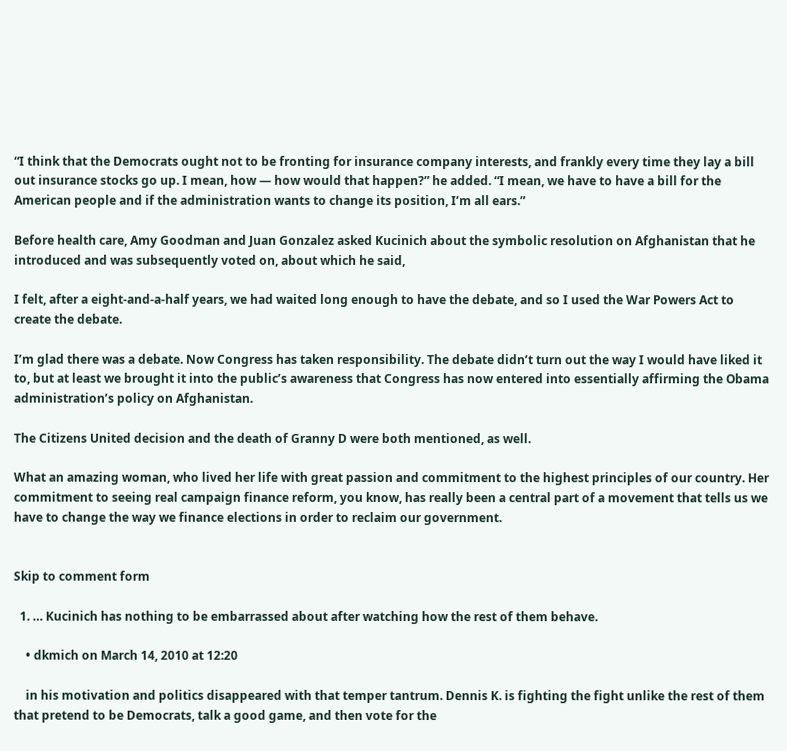“I think that the Democrats ought not to be fronting for insurance company interests, and frankly every time they lay a bill out insurance stocks go up. I mean, how — how would that happen?” he added. “I mean, we have to have a bill for the American people and if the administration wants to change its position, I’m all ears.”

Before health care, Amy Goodman and Juan Gonzalez asked Kucinich about the symbolic resolution on Afghanistan that he introduced and was subsequently voted on, about which he said,

I felt, after a eight-and-a-half years, we had waited long enough to have the debate, and so I used the War Powers Act to create the debate.

I’m glad there was a debate. Now Congress has taken responsibility. The debate didn’t turn out the way I would have liked it to, but at least we brought it into the public’s awareness that Congress has now entered into essentially affirming the Obama administration’s policy on Afghanistan.

The Citizens United decision and the death of Granny D were both mentioned, as well.

What an amazing woman, who lived her life with great passion and commitment to the highest principles of our country. Her commitment to seeing real campaign finance reform, you know, has really been a central part of a movement that tells us we have to change the way we finance elections in order to reclaim our government.


Skip to comment form

  1. … Kucinich has nothing to be embarrassed about after watching how the rest of them behave.

    • dkmich on March 14, 2010 at 12:20

    in his motivation and politics disappeared with that temper tantrum. Dennis K. is fighting the fight unlike the rest of them that pretend to be Democrats, talk a good game, and then vote for the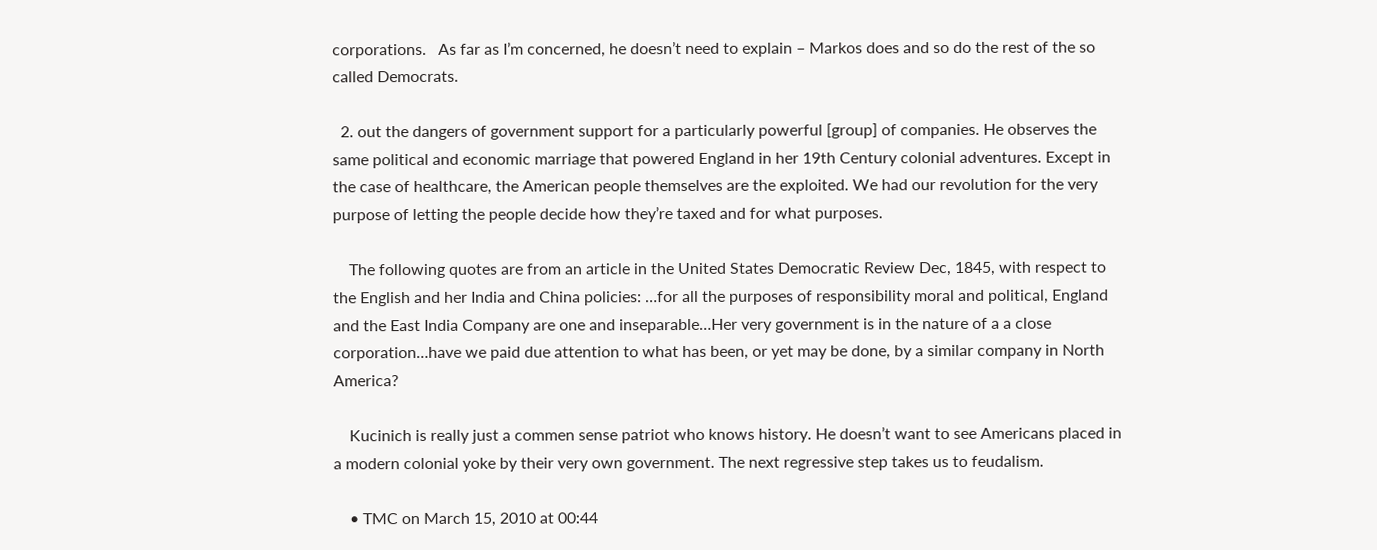corporations.   As far as I’m concerned, he doesn’t need to explain – Markos does and so do the rest of the so called Democrats.

  2. out the dangers of government support for a particularly powerful [group] of companies. He observes the same political and economic marriage that powered England in her 19th Century colonial adventures. Except in the case of healthcare, the American people themselves are the exploited. We had our revolution for the very purpose of letting the people decide how they’re taxed and for what purposes.

    The following quotes are from an article in the United States Democratic Review Dec, 1845, with respect to the English and her India and China policies: …for all the purposes of responsibility moral and political, England and the East India Company are one and inseparable…Her very government is in the nature of a a close corporation…have we paid due attention to what has been, or yet may be done, by a similar company in North America?

    Kucinich is really just a commen sense patriot who knows history. He doesn’t want to see Americans placed in a modern colonial yoke by their very own government. The next regressive step takes us to feudalism.

    • TMC on March 15, 2010 at 00:44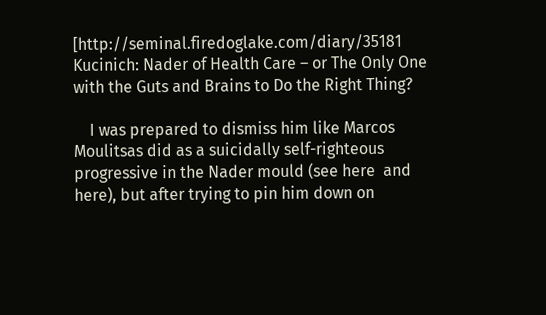[http://seminal.firedoglake.com/diary/35181 Kucinich: Nader of Health Care – or The Only One with the Guts and Brains to Do the Right Thing?

    I was prepared to dismiss him like Marcos Moulitsas did as a suicidally self-righteous progressive in the Nader mould (see here  and here), but after trying to pin him down on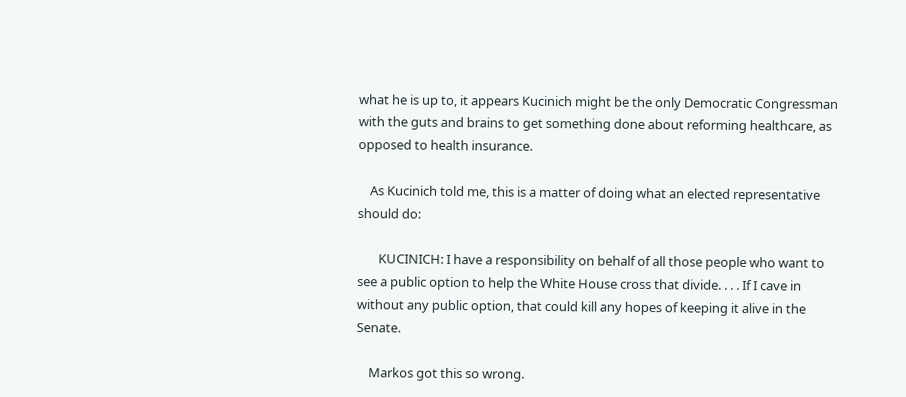what he is up to, it appears Kucinich might be the only Democratic Congressman with the guts and brains to get something done about reforming healthcare, as opposed to health insurance.

    As Kucinich told me, this is a matter of doing what an elected representative should do:

       KUCINICH: I have a responsibility on behalf of all those people who want to see a public option to help the White House cross that divide. . . . If I cave in without any public option, that could kill any hopes of keeping it alive in the Senate.

    Markos got this so wrong.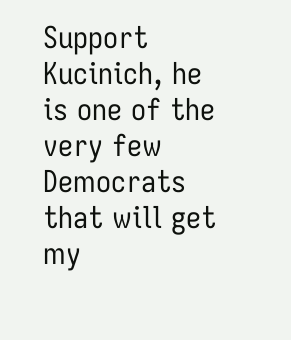Support Kucinich, he is one of the very few Democrats that will get my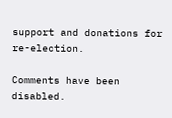support and donations for re-election.

Comments have been disabled.